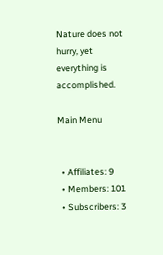Nature does not hurry, yet everything is accomplished.

Main Menu


  • Affiliates: 9
  • Members: 101
  • Subscribers: 3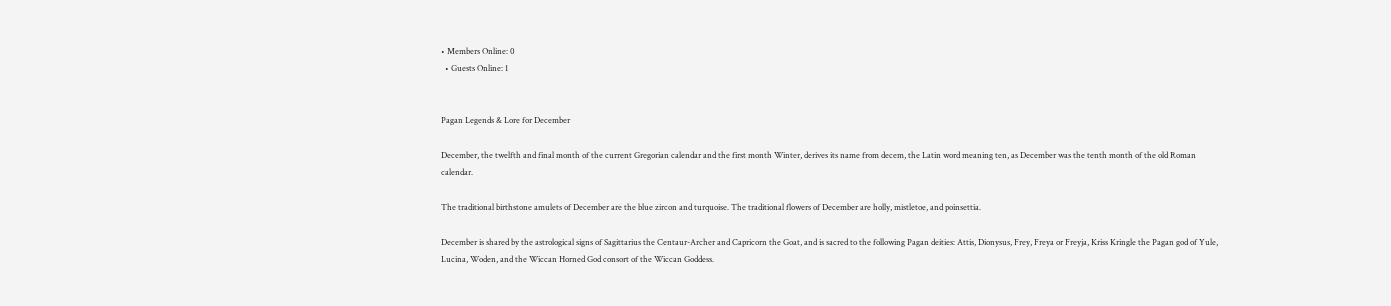• Members Online: 0
  • Guests Online: 1


Pagan Legends & Lore for December

December, the twelfth and final month of the current Gregorian calendar and the first month Winter, derives its name from decem, the Latin word meaning ten, as December was the tenth month of the old Roman calendar.

The traditional birthstone amulets of December are the blue zircon and turquoise. The traditional flowers of December are holly, mistletoe, and poinsettia.

December is shared by the astrological signs of Sagittarius the Centaur-Archer and Capricorn the Goat, and is sacred to the following Pagan deities: Attis, Dionysus, Frey, Freya or Freyja, Kriss Kringle the Pagan god of Yule, Lucina, Woden, and the Wiccan Horned God consort of the Wiccan Goddess.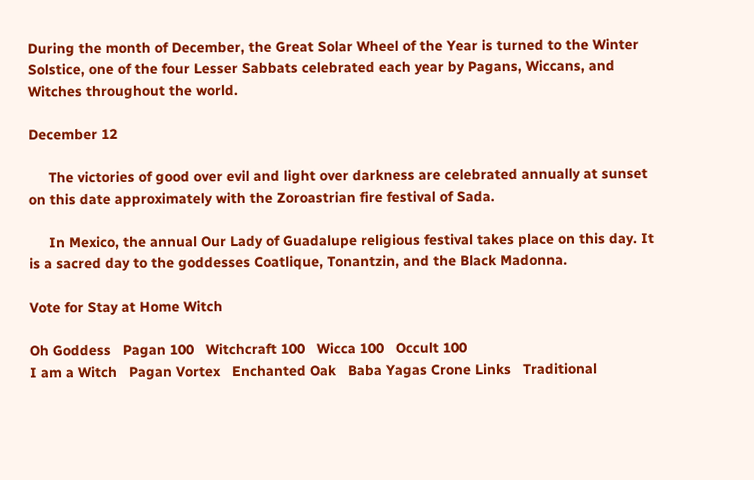During the month of December, the Great Solar Wheel of the Year is turned to the Winter Solstice, one of the four Lesser Sabbats celebrated each year by Pagans, Wiccans, and Witches throughout the world.

December 12

     The victories of good over evil and light over darkness are celebrated annually at sunset on this date approximately with the Zoroastrian fire festival of Sada.

     In Mexico, the annual Our Lady of Guadalupe religious festival takes place on this day. It is a sacred day to the goddesses Coatlique, Tonantzin, and the Black Madonna.

Vote for Stay at Home Witch

Oh Goddess   Pagan 100   Witchcraft 100   Wicca 100   Occult 100
I am a Witch   Pagan Vortex   Enchanted Oak   Baba Yagas Crone Links   Traditional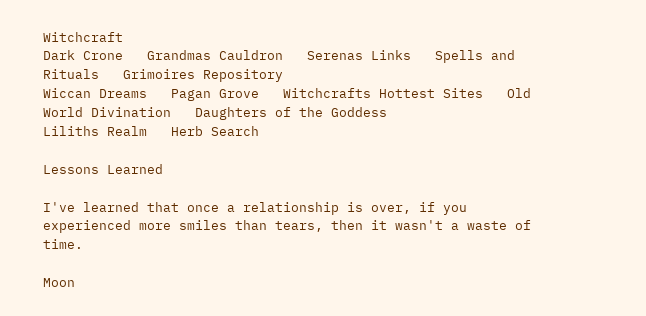Witchcraft
Dark Crone   Grandmas Cauldron   Serenas Links   Spells and Rituals   Grimoires Repository
Wiccan Dreams   Pagan Grove   Witchcrafts Hottest Sites   Old World Divination   Daughters of the Goddess
Liliths Realm   Herb Search

Lessons Learned

I've learned that once a relationship is over, if you experienced more smiles than tears, then it wasn't a waste of time.

Moon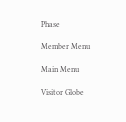Phase

Member Menu

Main Menu

Visitor Globe